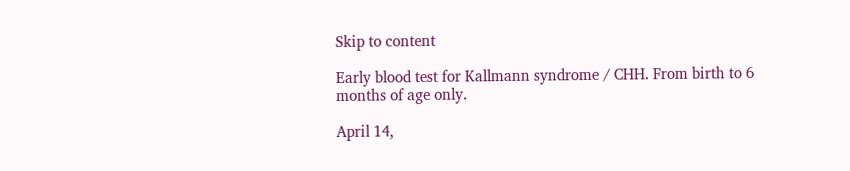Skip to content

Early blood test for Kallmann syndrome / CHH. From birth to 6 months of age only.

April 14,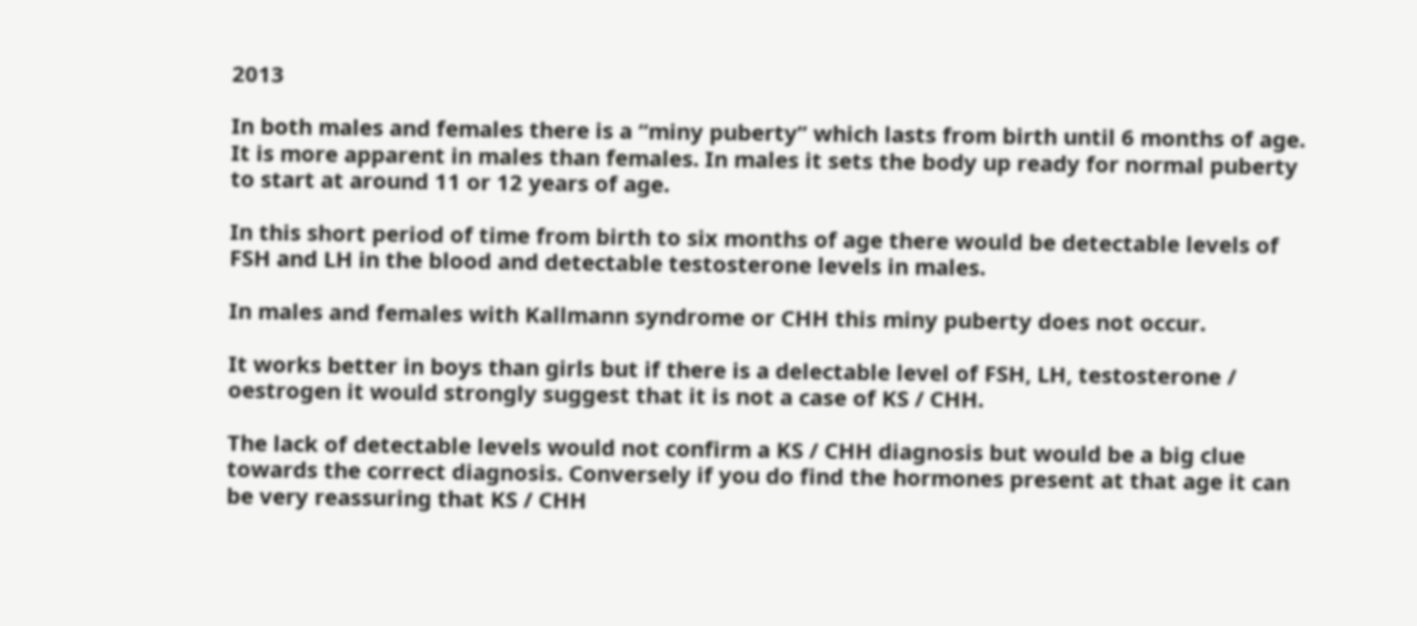2013

In both males and females there is a “miny puberty” which lasts from birth until 6 months of age. It is more apparent in males than females. In males it sets the body up ready for normal puberty to start at around 11 or 12 years of age.

In this short period of time from birth to six months of age there would be detectable levels of FSH and LH in the blood and detectable testosterone levels in males.

In males and females with Kallmann syndrome or CHH this miny puberty does not occur.

It works better in boys than girls but if there is a delectable level of FSH, LH, testosterone / oestrogen it would strongly suggest that it is not a case of KS / CHH.

The lack of detectable levels would not confirm a KS / CHH diagnosis but would be a big clue towards the correct diagnosis. Conversely if you do find the hormones present at that age it can be very reassuring that KS / CHH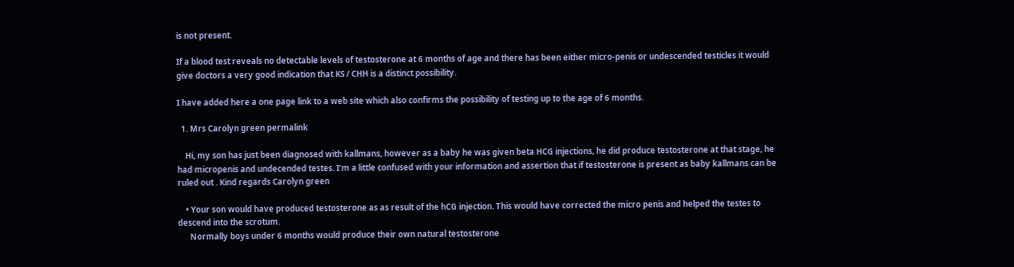is not present.

If a blood test reveals no detectable levels of testosterone at 6 months of age and there has been either micro-penis or undescended testicles it would give doctors a very good indication that KS / CHH is a distinct possibility.

I have added here a one page link to a web site which also confirms the possibility of testing up to the age of 6 months.

  1. Mrs Carolyn green permalink

    Hi, my son has just been diagnosed with kallmans, however as a baby he was given beta HCG injections, he did produce testosterone at that stage, he had micropenis and undecended testes. I’m a little confused with your information and assertion that if testosterone is present as baby kallmans can be ruled out . Kind regards Carolyn green

    • Your son would have produced testosterone as as result of the hCG injection. This would have corrected the micro penis and helped the testes to descend into the scrotum.
      Normally boys under 6 months would produce their own natural testosterone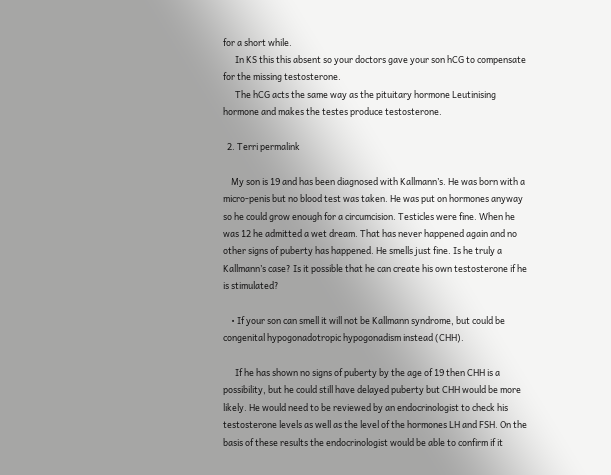for a short while.
      In KS this this absent so your doctors gave your son hCG to compensate for the missing testosterone.
      The hCG acts the same way as the pituitary hormone Leutinising hormone and makes the testes produce testosterone.

  2. Terri permalink

    My son is 19 and has been diagnosed with Kallmann’s. He was born with a micro-penis but no blood test was taken. He was put on hormones anyway so he could grow enough for a circumcision. Testicles were fine. When he was 12 he admitted a wet dream. That has never happened again and no other signs of puberty has happened. He smells just fine. Is he truly a Kallmann’s case? Is it possible that he can create his own testosterone if he is stimulated?

    • If your son can smell it will not be Kallmann syndrome, but could be congenital hypogonadotropic hypogonadism instead (CHH).

      If he has shown no signs of puberty by the age of 19 then CHH is a possibility, but he could still have delayed puberty but CHH would be more likely. He would need to be reviewed by an endocrinologist to check his testosterone levels as well as the level of the hormones LH and FSH. On the basis of these results the endocrinologist would be able to confirm if it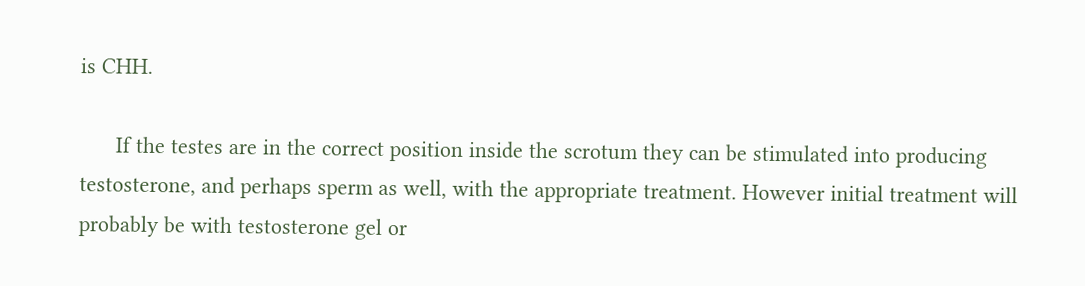is CHH.

      If the testes are in the correct position inside the scrotum they can be stimulated into producing testosterone, and perhaps sperm as well, with the appropriate treatment. However initial treatment will probably be with testosterone gel or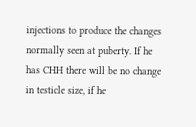injections to produce the changes normally seen at puberty. If he has CHH there will be no change in testicle size, if he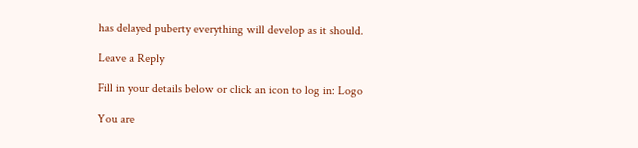has delayed puberty everything will develop as it should.

Leave a Reply

Fill in your details below or click an icon to log in: Logo

You are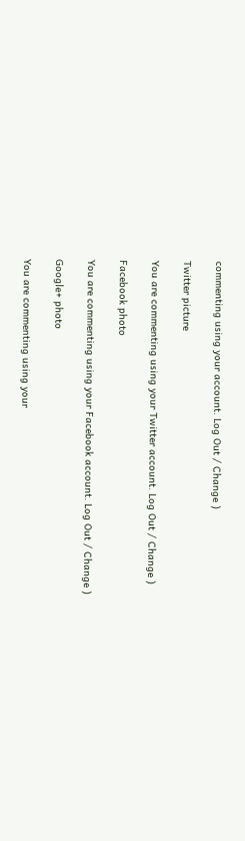commenting using your account. Log Out / Change )

Twitter picture

You are commenting using your Twitter account. Log Out / Change )

Facebook photo

You are commenting using your Facebook account. Log Out / Change )

Google+ photo

You are commenting using your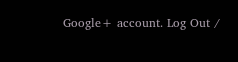Google+ account. Log Out /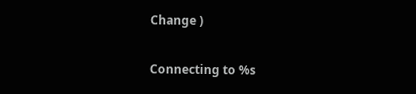Change )

Connecting to %s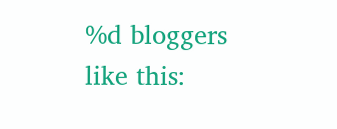%d bloggers like this: